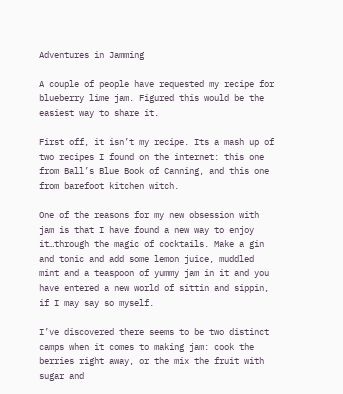Adventures in Jamming

A couple of people have requested my recipe for blueberry lime jam. Figured this would be the easiest way to share it.

First off, it isn’t my recipe. Its a mash up of two recipes I found on the internet: this one from Ball’s Blue Book of Canning, and this one from barefoot kitchen witch.

One of the reasons for my new obsession with jam is that I have found a new way to enjoy it…through the magic of cocktails. Make a gin and tonic and add some lemon juice, muddled mint and a teaspoon of yummy jam in it and you have entered a new world of sittin and sippin, if I may say so myself.

I’ve discovered there seems to be two distinct camps when it comes to making jam: cook the berries right away, or the mix the fruit with sugar and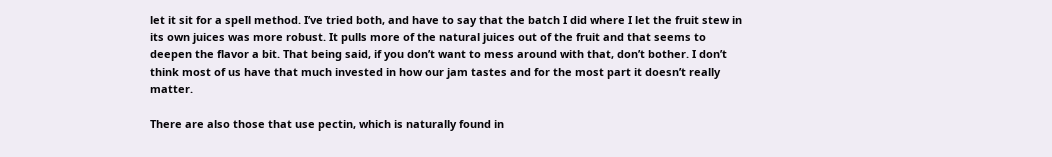let it sit for a spell method. I’ve tried both, and have to say that the batch I did where I let the fruit stew in its own juices was more robust. It pulls more of the natural juices out of the fruit and that seems to deepen the flavor a bit. That being said, if you don’t want to mess around with that, don’t bother. I don’t think most of us have that much invested in how our jam tastes and for the most part it doesn’t really matter.

There are also those that use pectin, which is naturally found in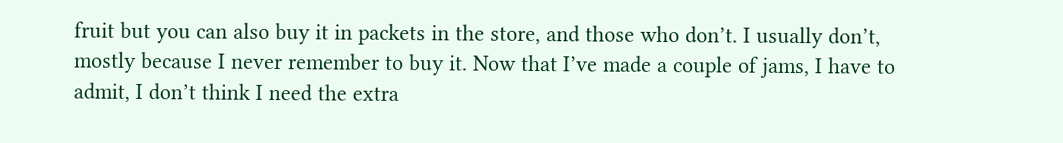fruit but you can also buy it in packets in the store, and those who don’t. I usually don’t, mostly because I never remember to buy it. Now that I’ve made a couple of jams, I have to admit, I don’t think I need the extra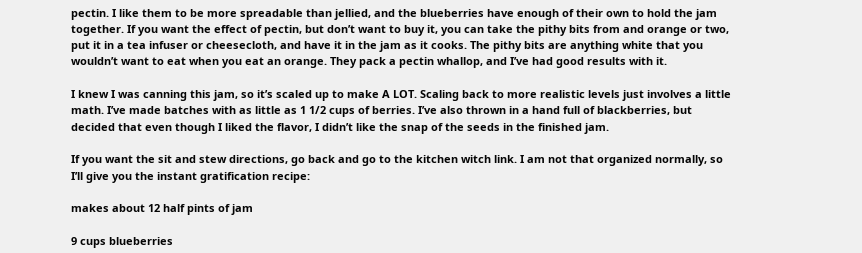pectin. I like them to be more spreadable than jellied, and the blueberries have enough of their own to hold the jam together. If you want the effect of pectin, but don’t want to buy it, you can take the pithy bits from and orange or two, put it in a tea infuser or cheesecloth, and have it in the jam as it cooks. The pithy bits are anything white that you wouldn’t want to eat when you eat an orange. They pack a pectin whallop, and I’ve had good results with it.

I knew I was canning this jam, so it’s scaled up to make A LOT. Scaling back to more realistic levels just involves a little math. I’ve made batches with as little as 1 1/2 cups of berries. I’ve also thrown in a hand full of blackberries, but decided that even though I liked the flavor, I didn’t like the snap of the seeds in the finished jam.

If you want the sit and stew directions, go back and go to the kitchen witch link. I am not that organized normally, so I’ll give you the instant gratification recipe:

makes about 12 half pints of jam

9 cups blueberries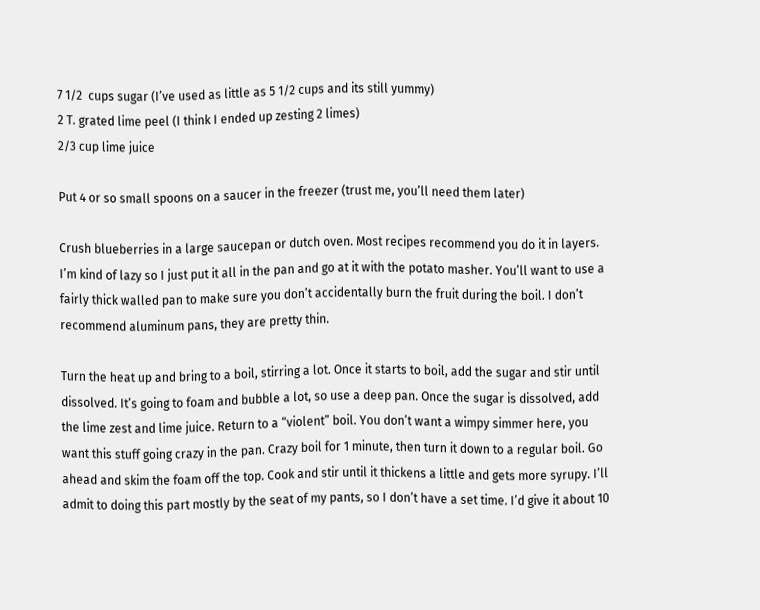7 1/2  cups sugar (I’ve used as little as 5 1/2 cups and its still yummy)
2 T. grated lime peel (I think I ended up zesting 2 limes)
2/3 cup lime juice

Put 4 or so small spoons on a saucer in the freezer (trust me, you’ll need them later)

Crush blueberries in a large saucepan or dutch oven. Most recipes recommend you do it in layers. I’m kind of lazy so I just put it all in the pan and go at it with the potato masher. You’ll want to use a fairly thick walled pan to make sure you don’t accidentally burn the fruit during the boil. I don’t recommend aluminum pans, they are pretty thin.

Turn the heat up and bring to a boil, stirring a lot. Once it starts to boil, add the sugar and stir until dissolved. It’s going to foam and bubble a lot, so use a deep pan. Once the sugar is dissolved, add the lime zest and lime juice. Return to a “violent” boil. You don’t want a wimpy simmer here, you want this stuff going crazy in the pan. Crazy boil for 1 minute, then turn it down to a regular boil. Go ahead and skim the foam off the top. Cook and stir until it thickens a little and gets more syrupy. I’ll admit to doing this part mostly by the seat of my pants, so I don’t have a set time. I’d give it about 10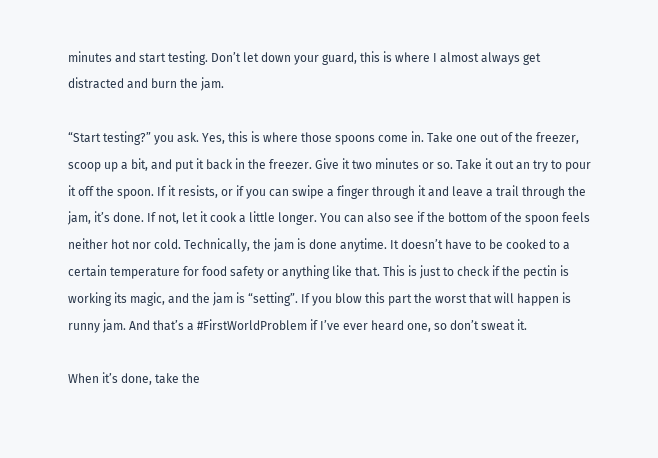minutes and start testing. Don’t let down your guard, this is where I almost always get distracted and burn the jam.

“Start testing?” you ask. Yes, this is where those spoons come in. Take one out of the freezer, scoop up a bit, and put it back in the freezer. Give it two minutes or so. Take it out an try to pour it off the spoon. If it resists, or if you can swipe a finger through it and leave a trail through the jam, it’s done. If not, let it cook a little longer. You can also see if the bottom of the spoon feels neither hot nor cold. Technically, the jam is done anytime. It doesn’t have to be cooked to a certain temperature for food safety or anything like that. This is just to check if the pectin is working its magic, and the jam is “setting”. If you blow this part the worst that will happen is runny jam. And that’s a #FirstWorldProblem if I’ve ever heard one, so don’t sweat it.

When it’s done, take the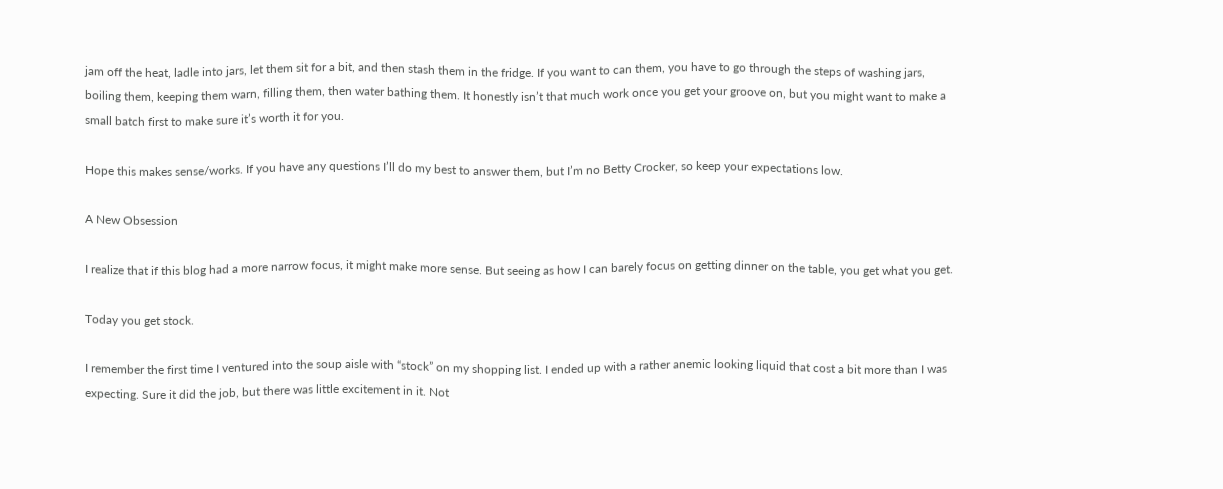jam off the heat, ladle into jars, let them sit for a bit, and then stash them in the fridge. If you want to can them, you have to go through the steps of washing jars, boiling them, keeping them warn, filling them, then water bathing them. It honestly isn’t that much work once you get your groove on, but you might want to make a small batch first to make sure it’s worth it for you.

Hope this makes sense/works. If you have any questions I’ll do my best to answer them, but I’m no Betty Crocker, so keep your expectations low.

A New Obsession

I realize that if this blog had a more narrow focus, it might make more sense. But seeing as how I can barely focus on getting dinner on the table, you get what you get.

Today you get stock.

I remember the first time I ventured into the soup aisle with “stock” on my shopping list. I ended up with a rather anemic looking liquid that cost a bit more than I was expecting. Sure it did the job, but there was little excitement in it. Not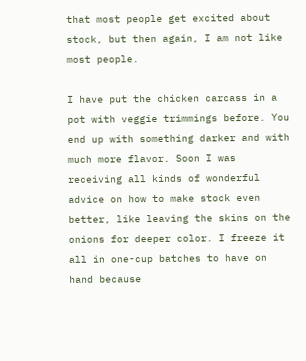that most people get excited about stock, but then again, I am not like most people.

I have put the chicken carcass in a pot with veggie trimmings before. You end up with something darker and with much more flavor. Soon I was receiving all kinds of wonderful advice on how to make stock even better, like leaving the skins on the onions for deeper color. I freeze it all in one-cup batches to have on hand because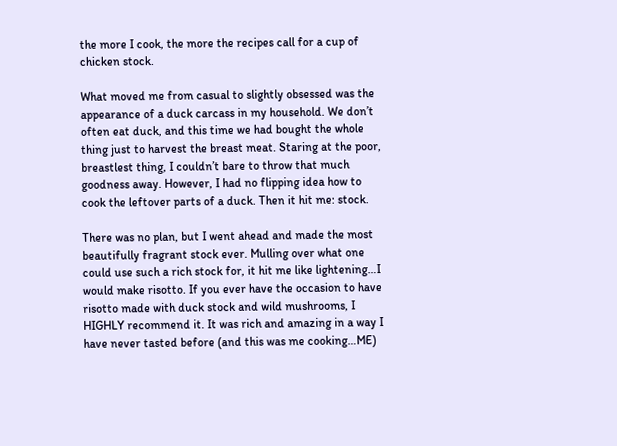the more I cook, the more the recipes call for a cup of chicken stock.

What moved me from casual to slightly obsessed was the appearance of a duck carcass in my household. We don’t often eat duck, and this time we had bought the whole thing just to harvest the breast meat. Staring at the poor, breastlest thing, I couldn’t bare to throw that much goodness away. However, I had no flipping idea how to cook the leftover parts of a duck. Then it hit me: stock.

There was no plan, but I went ahead and made the most beautifully fragrant stock ever. Mulling over what one could use such a rich stock for, it hit me like lightening…I would make risotto. If you ever have the occasion to have risotto made with duck stock and wild mushrooms, I HIGHLY recommend it. It was rich and amazing in a way I have never tasted before (and this was me cooking…ME)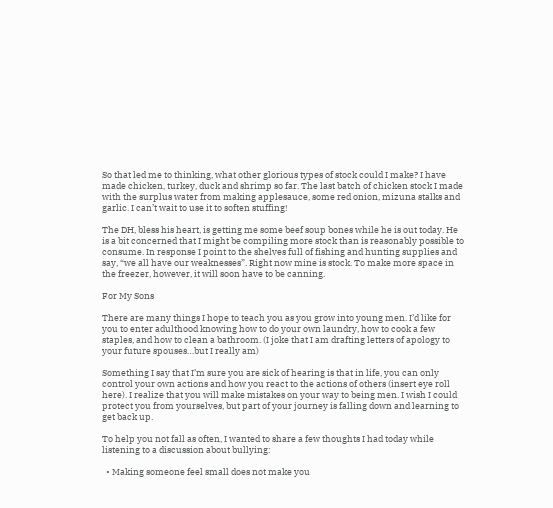So that led me to thinking, what other glorious types of stock could I make? I have made chicken, turkey, duck and shrimp so far. The last batch of chicken stock I made with the surplus water from making applesauce, some red onion, mizuna stalks and garlic. I can’t wait to use it to soften stuffing!

The DH, bless his heart, is getting me some beef soup bones while he is out today. He is a bit concerned that I might be compiling more stock than is reasonably possible to consume. In response I point to the shelves full of fishing and hunting supplies and say, “we all have our weaknesses”. Right now mine is stock. To make more space in the freezer, however, it will soon have to be canning.

For My Sons

There are many things I hope to teach you as you grow into young men. I’d like for you to enter adulthood knowing how to do your own laundry, how to cook a few staples, and how to clean a bathroom. (I joke that I am drafting letters of apology to your future spouses…but I really am)

Something I say that I’m sure you are sick of hearing is that in life, you can only control your own actions and how you react to the actions of others (insert eye roll here). I realize that you will make mistakes on your way to being men. I wish I could protect you from yourselves, but part of your journey is falling down and learning to get back up.

To help you not fall as often, I wanted to share a few thoughts I had today while listening to a discussion about bullying:

  • Making someone feel small does not make you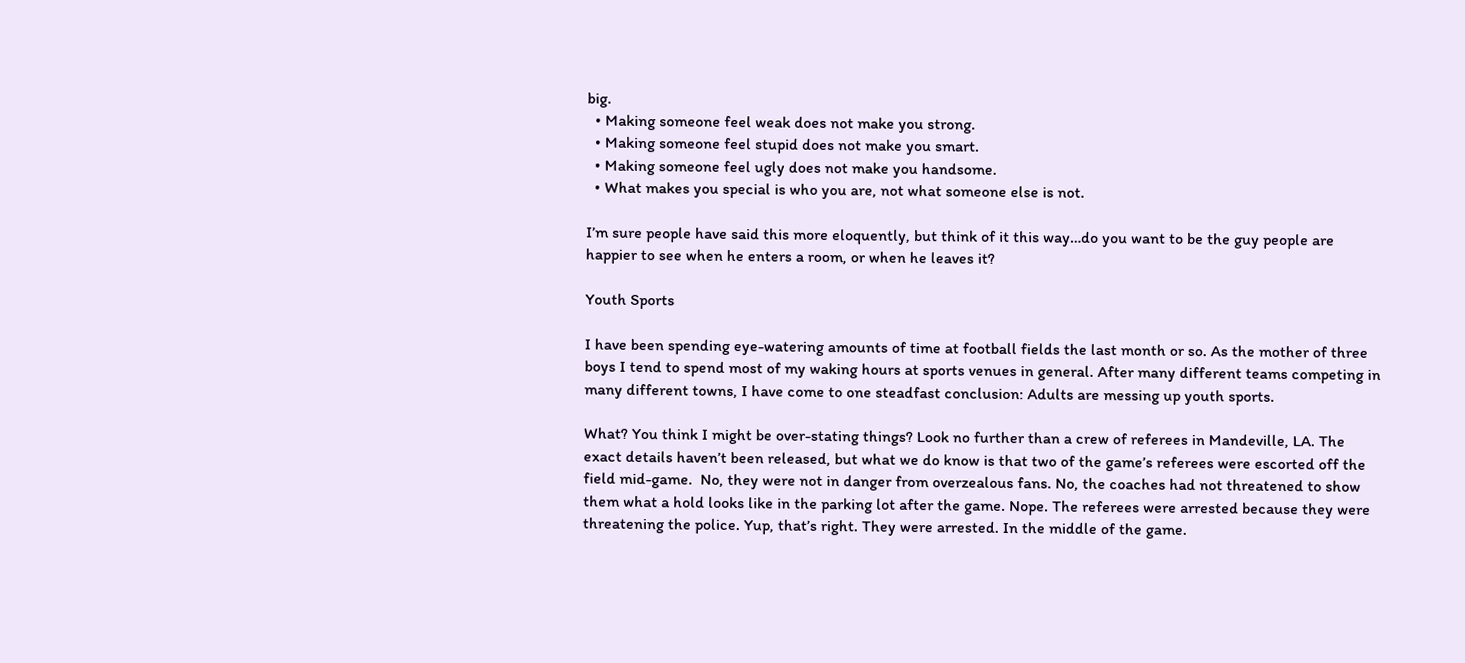big.
  • Making someone feel weak does not make you strong.
  • Making someone feel stupid does not make you smart.
  • Making someone feel ugly does not make you handsome.
  • What makes you special is who you are, not what someone else is not.

I’m sure people have said this more eloquently, but think of it this way…do you want to be the guy people are happier to see when he enters a room, or when he leaves it?

Youth Sports

I have been spending eye-watering amounts of time at football fields the last month or so. As the mother of three boys I tend to spend most of my waking hours at sports venues in general. After many different teams competing in many different towns, I have come to one steadfast conclusion: Adults are messing up youth sports.

What? You think I might be over-stating things? Look no further than a crew of referees in Mandeville, LA. The exact details haven’t been released, but what we do know is that two of the game’s referees were escorted off the field mid-game.  No, they were not in danger from overzealous fans. No, the coaches had not threatened to show them what a hold looks like in the parking lot after the game. Nope. The referees were arrested because they were threatening the police. Yup, that’s right. They were arrested. In the middle of the game.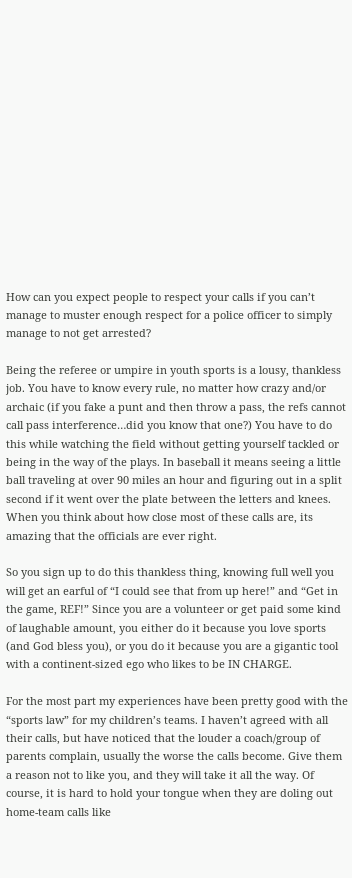How can you expect people to respect your calls if you can’t manage to muster enough respect for a police officer to simply manage to not get arrested?

Being the referee or umpire in youth sports is a lousy, thankless job. You have to know every rule, no matter how crazy and/or archaic (if you fake a punt and then throw a pass, the refs cannot call pass interference…did you know that one?) You have to do this while watching the field without getting yourself tackled or being in the way of the plays. In baseball it means seeing a little ball traveling at over 90 miles an hour and figuring out in a split second if it went over the plate between the letters and knees. When you think about how close most of these calls are, its amazing that the officials are ever right.

So you sign up to do this thankless thing, knowing full well you will get an earful of “I could see that from up here!” and “Get in the game, REF!” Since you are a volunteer or get paid some kind of laughable amount, you either do it because you love sports (and God bless you), or you do it because you are a gigantic tool with a continent-sized ego who likes to be IN CHARGE.

For the most part my experiences have been pretty good with the “sports law” for my children’s teams. I haven’t agreed with all their calls, but have noticed that the louder a coach/group of parents complain, usually the worse the calls become. Give them a reason not to like you, and they will take it all the way. Of course, it is hard to hold your tongue when they are doling out home-team calls like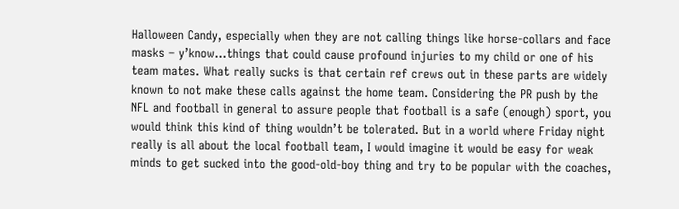Halloween Candy, especially when they are not calling things like horse-collars and face masks – y’know…things that could cause profound injuries to my child or one of his team mates. What really sucks is that certain ref crews out in these parts are widely known to not make these calls against the home team. Considering the PR push by the NFL and football in general to assure people that football is a safe (enough) sport, you would think this kind of thing wouldn’t be tolerated. But in a world where Friday night really is all about the local football team, I would imagine it would be easy for weak minds to get sucked into the good-old-boy thing and try to be popular with the coaches,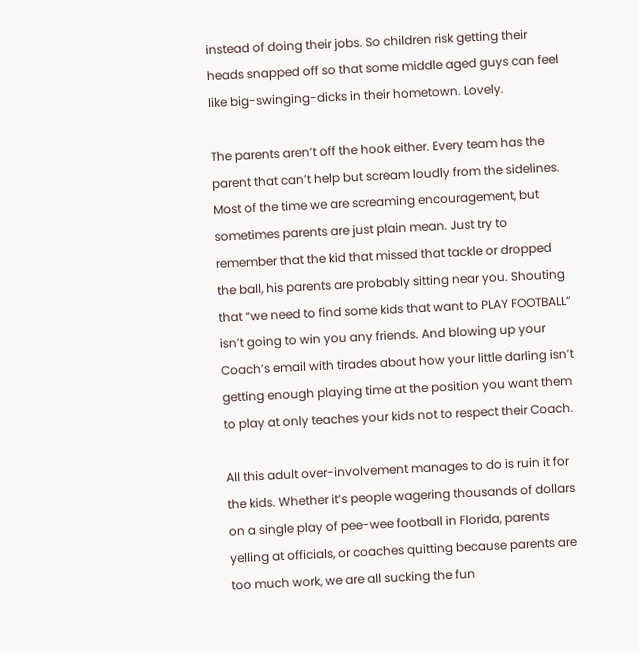instead of doing their jobs. So children risk getting their heads snapped off so that some middle aged guys can feel like big-swinging-dicks in their hometown. Lovely.

The parents aren’t off the hook either. Every team has the parent that can’t help but scream loudly from the sidelines. Most of the time we are screaming encouragement, but sometimes parents are just plain mean. Just try to remember that the kid that missed that tackle or dropped the ball, his parents are probably sitting near you. Shouting that “we need to find some kids that want to PLAY FOOTBALL” isn’t going to win you any friends. And blowing up your Coach’s email with tirades about how your little darling isn’t getting enough playing time at the position you want them to play at only teaches your kids not to respect their Coach.

All this adult over-involvement manages to do is ruin it for the kids. Whether it’s people wagering thousands of dollars on a single play of pee-wee football in Florida, parents yelling at officials, or coaches quitting because parents are too much work, we are all sucking the fun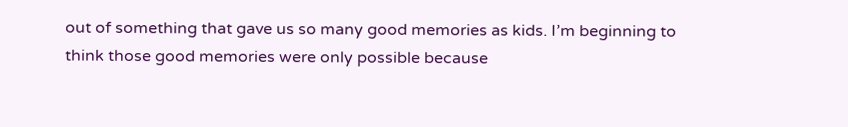out of something that gave us so many good memories as kids. I’m beginning to think those good memories were only possible because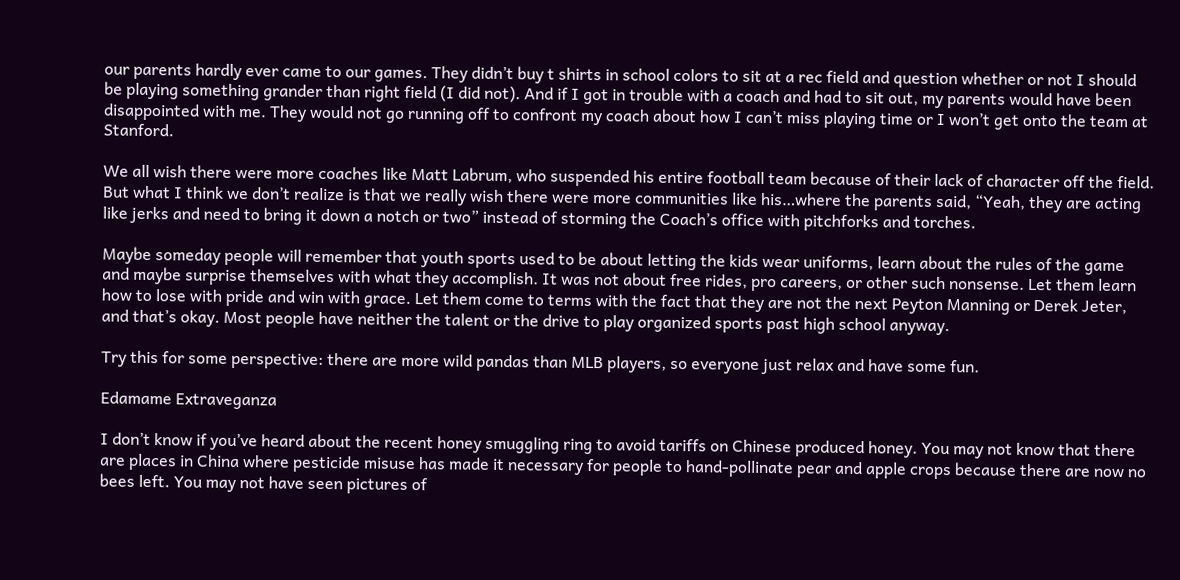our parents hardly ever came to our games. They didn’t buy t shirts in school colors to sit at a rec field and question whether or not I should be playing something grander than right field (I did not). And if I got in trouble with a coach and had to sit out, my parents would have been disappointed with me. They would not go running off to confront my coach about how I can’t miss playing time or I won’t get onto the team at Stanford.

We all wish there were more coaches like Matt Labrum, who suspended his entire football team because of their lack of character off the field. But what I think we don’t realize is that we really wish there were more communities like his…where the parents said, “Yeah, they are acting like jerks and need to bring it down a notch or two” instead of storming the Coach’s office with pitchforks and torches.

Maybe someday people will remember that youth sports used to be about letting the kids wear uniforms, learn about the rules of the game and maybe surprise themselves with what they accomplish. It was not about free rides, pro careers, or other such nonsense. Let them learn how to lose with pride and win with grace. Let them come to terms with the fact that they are not the next Peyton Manning or Derek Jeter, and that’s okay. Most people have neither the talent or the drive to play organized sports past high school anyway.

Try this for some perspective: there are more wild pandas than MLB players, so everyone just relax and have some fun.

Edamame Extraveganza

I don’t know if you’ve heard about the recent honey smuggling ring to avoid tariffs on Chinese produced honey. You may not know that there are places in China where pesticide misuse has made it necessary for people to hand-pollinate pear and apple crops because there are now no bees left. You may not have seen pictures of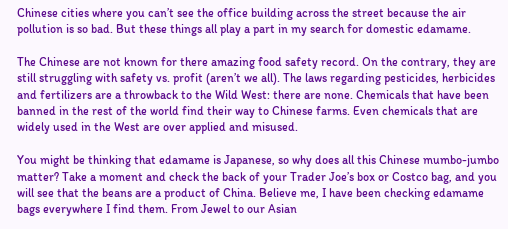Chinese cities where you can’t see the office building across the street because the air pollution is so bad. But these things all play a part in my search for domestic edamame.

The Chinese are not known for there amazing food safety record. On the contrary, they are still struggling with safety vs. profit (aren’t we all). The laws regarding pesticides, herbicides and fertilizers are a throwback to the Wild West: there are none. Chemicals that have been banned in the rest of the world find their way to Chinese farms. Even chemicals that are widely used in the West are over applied and misused.

You might be thinking that edamame is Japanese, so why does all this Chinese mumbo-jumbo matter? Take a moment and check the back of your Trader Joe’s box or Costco bag, and you will see that the beans are a product of China. Believe me, I have been checking edamame bags everywhere I find them. From Jewel to our Asian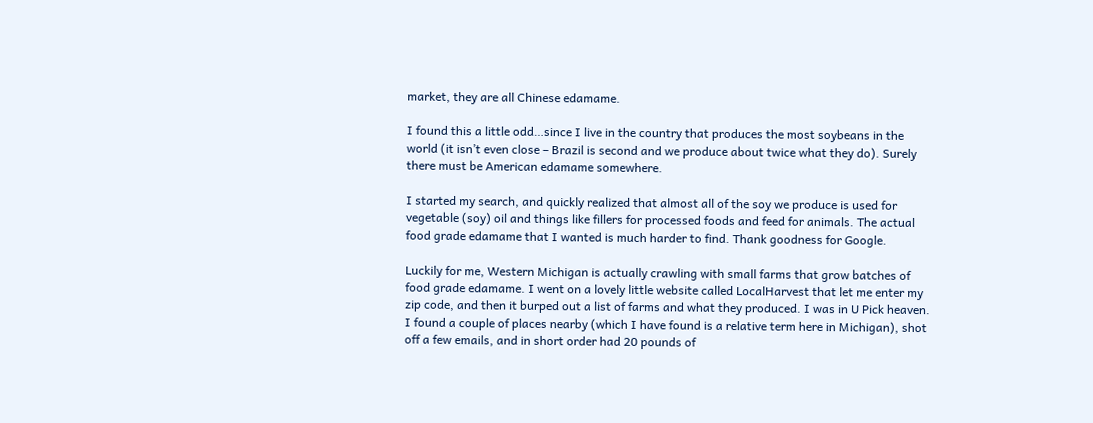market, they are all Chinese edamame.

I found this a little odd…since I live in the country that produces the most soybeans in the world (it isn’t even close – Brazil is second and we produce about twice what they do). Surely there must be American edamame somewhere.

I started my search, and quickly realized that almost all of the soy we produce is used for vegetable (soy) oil and things like fillers for processed foods and feed for animals. The actual food grade edamame that I wanted is much harder to find. Thank goodness for Google.

Luckily for me, Western Michigan is actually crawling with small farms that grow batches of food grade edamame. I went on a lovely little website called LocalHarvest that let me enter my zip code, and then it burped out a list of farms and what they produced. I was in U Pick heaven. I found a couple of places nearby (which I have found is a relative term here in Michigan), shot off a few emails, and in short order had 20 pounds of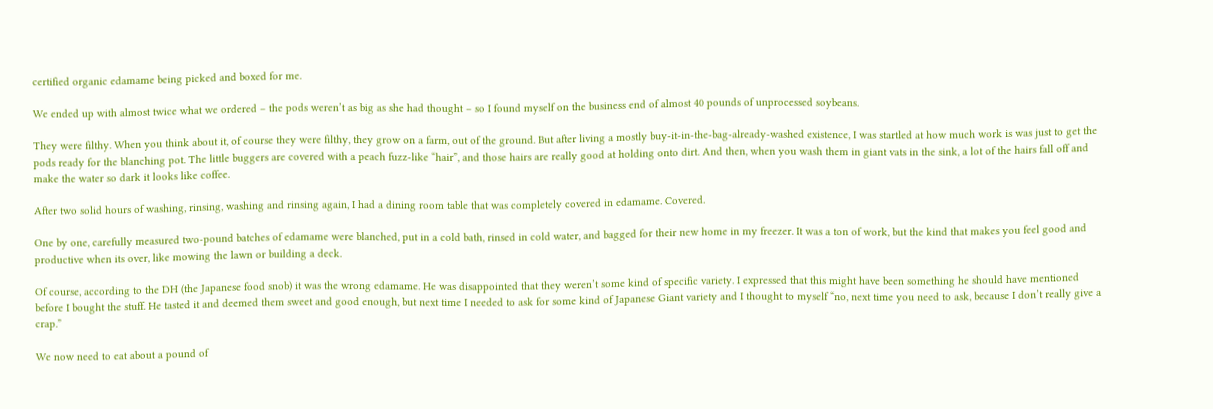certified organic edamame being picked and boxed for me.

We ended up with almost twice what we ordered – the pods weren’t as big as she had thought – so I found myself on the business end of almost 40 pounds of unprocessed soybeans.

They were filthy. When you think about it, of course they were filthy, they grow on a farm, out of the ground. But after living a mostly buy-it-in-the-bag-already-washed existence, I was startled at how much work is was just to get the pods ready for the blanching pot. The little buggers are covered with a peach fuzz-like “hair”, and those hairs are really good at holding onto dirt. And then, when you wash them in giant vats in the sink, a lot of the hairs fall off and make the water so dark it looks like coffee.

After two solid hours of washing, rinsing, washing and rinsing again, I had a dining room table that was completely covered in edamame. Covered.

One by one, carefully measured two-pound batches of edamame were blanched, put in a cold bath, rinsed in cold water, and bagged for their new home in my freezer. It was a ton of work, but the kind that makes you feel good and productive when its over, like mowing the lawn or building a deck.

Of course, according to the DH (the Japanese food snob) it was the wrong edamame. He was disappointed that they weren’t some kind of specific variety. I expressed that this might have been something he should have mentioned before I bought the stuff. He tasted it and deemed them sweet and good enough, but next time I needed to ask for some kind of Japanese Giant variety and I thought to myself “no, next time you need to ask, because I don’t really give a crap.”

We now need to eat about a pound of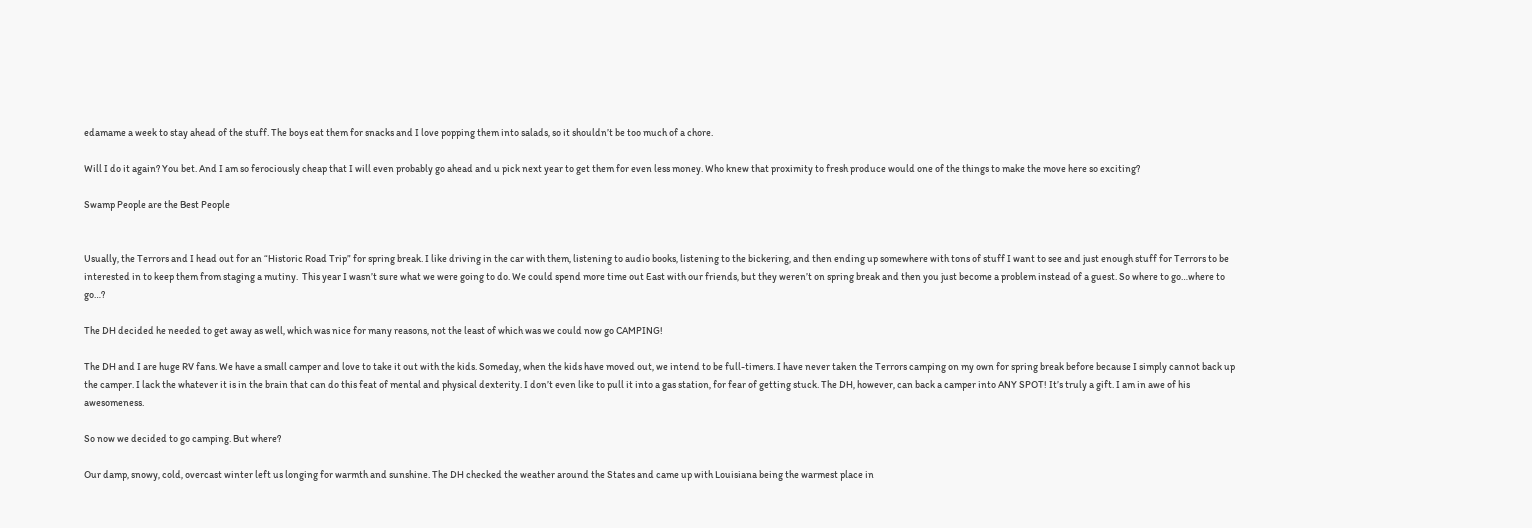edamame a week to stay ahead of the stuff. The boys eat them for snacks and I love popping them into salads, so it shouldn’t be too much of a chore.

Will I do it again? You bet. And I am so ferociously cheap that I will even probably go ahead and u pick next year to get them for even less money. Who knew that proximity to fresh produce would one of the things to make the move here so exciting?

Swamp People are the Best People


Usually, the Terrors and I head out for an “Historic Road Trip” for spring break. I like driving in the car with them, listening to audio books, listening to the bickering, and then ending up somewhere with tons of stuff I want to see and just enough stuff for Terrors to be interested in to keep them from staging a mutiny.  This year I wasn’t sure what we were going to do. We could spend more time out East with our friends, but they weren’t on spring break and then you just become a problem instead of a guest. So where to go…where to go…?

The DH decided he needed to get away as well, which was nice for many reasons, not the least of which was we could now go CAMPING!

The DH and I are huge RV fans. We have a small camper and love to take it out with the kids. Someday, when the kids have moved out, we intend to be full-timers. I have never taken the Terrors camping on my own for spring break before because I simply cannot back up the camper. I lack the whatever it is in the brain that can do this feat of mental and physical dexterity. I don’t even like to pull it into a gas station, for fear of getting stuck. The DH, however, can back a camper into ANY SPOT! It’s truly a gift. I am in awe of his awesomeness.

So now we decided to go camping. But where?

Our damp, snowy, cold, overcast winter left us longing for warmth and sunshine. The DH checked the weather around the States and came up with Louisiana being the warmest place in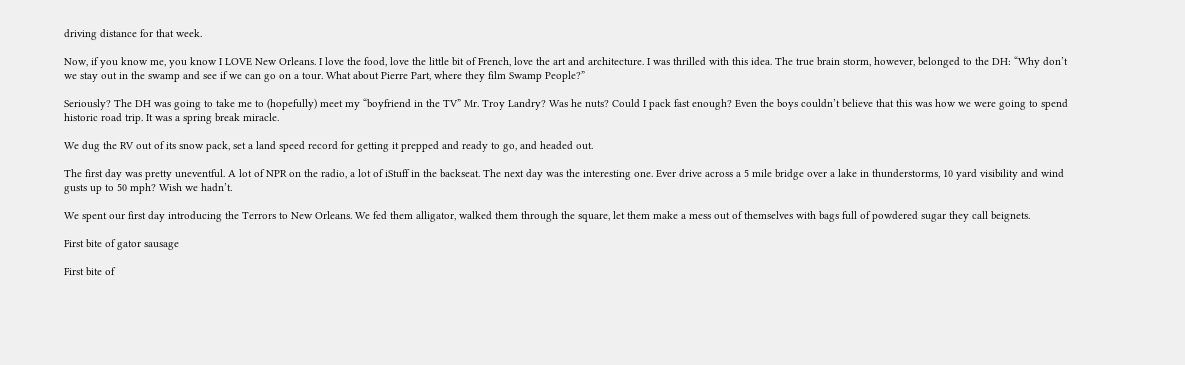driving distance for that week.

Now, if you know me, you know I LOVE New Orleans. I love the food, love the little bit of French, love the art and architecture. I was thrilled with this idea. The true brain storm, however, belonged to the DH: “Why don’t we stay out in the swamp and see if we can go on a tour. What about Pierre Part, where they film Swamp People?”

Seriously? The DH was going to take me to (hopefully) meet my “boyfriend in the TV” Mr. Troy Landry? Was he nuts? Could I pack fast enough? Even the boys couldn’t believe that this was how we were going to spend historic road trip. It was a spring break miracle.

We dug the RV out of its snow pack, set a land speed record for getting it prepped and ready to go, and headed out.

The first day was pretty uneventful. A lot of NPR on the radio, a lot of iStuff in the backseat. The next day was the interesting one. Ever drive across a 5 mile bridge over a lake in thunderstorms, 10 yard visibility and wind gusts up to 50 mph? Wish we hadn’t.

We spent our first day introducing the Terrors to New Orleans. We fed them alligator, walked them through the square, let them make a mess out of themselves with bags full of powdered sugar they call beignets.

First bite of gator sausage

First bite of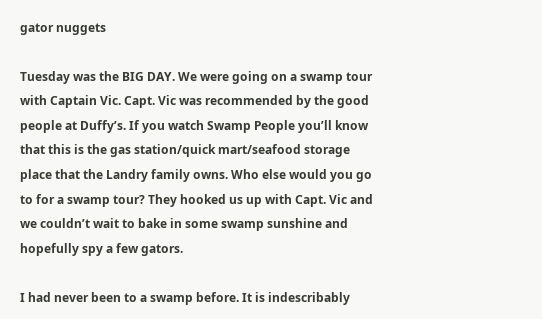gator nuggets

Tuesday was the BIG DAY. We were going on a swamp tour with Captain Vic. Capt. Vic was recommended by the good people at Duffy’s. If you watch Swamp People you’ll know that this is the gas station/quick mart/seafood storage place that the Landry family owns. Who else would you go to for a swamp tour? They hooked us up with Capt. Vic and we couldn’t wait to bake in some swamp sunshine and hopefully spy a few gators.

I had never been to a swamp before. It is indescribably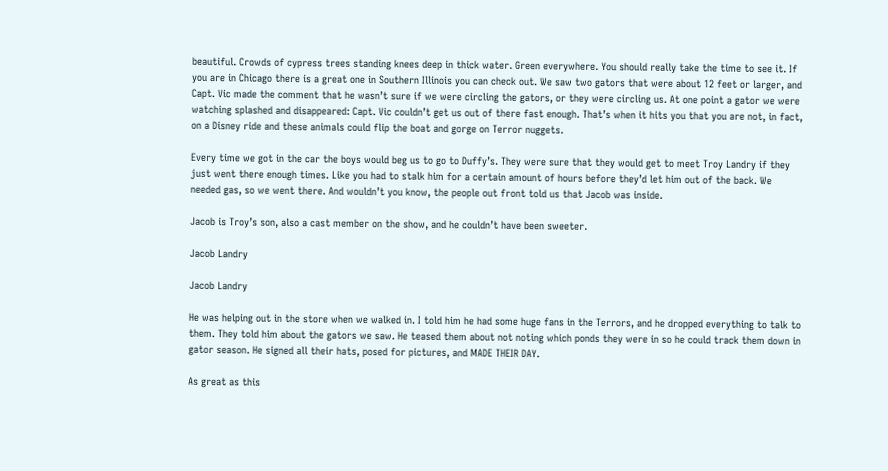beautiful. Crowds of cypress trees standing knees deep in thick water. Green everywhere. You should really take the time to see it. If you are in Chicago there is a great one in Southern Illinois you can check out. We saw two gators that were about 12 feet or larger, and Capt. Vic made the comment that he wasn’t sure if we were circling the gators, or they were circling us. At one point a gator we were watching splashed and disappeared: Capt. Vic couldn’t get us out of there fast enough. That’s when it hits you that you are not, in fact, on a Disney ride and these animals could flip the boat and gorge on Terror nuggets.

Every time we got in the car the boys would beg us to go to Duffy’s. They were sure that they would get to meet Troy Landry if they just went there enough times. Like you had to stalk him for a certain amount of hours before they’d let him out of the back. We needed gas, so we went there. And wouldn’t you know, the people out front told us that Jacob was inside.

Jacob is Troy’s son, also a cast member on the show, and he couldn’t have been sweeter.

Jacob Landry

Jacob Landry

He was helping out in the store when we walked in. I told him he had some huge fans in the Terrors, and he dropped everything to talk to them. They told him about the gators we saw. He teased them about not noting which ponds they were in so he could track them down in gator season. He signed all their hats, posed for pictures, and MADE THEIR DAY.

As great as this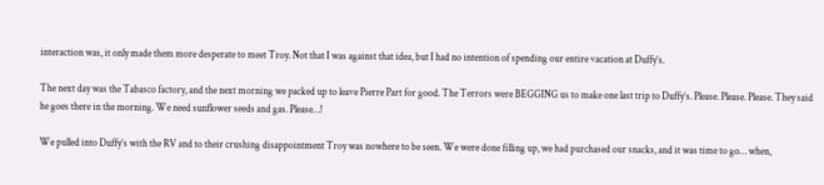interaction was, it only made them more desperate to meet Troy. Not that I was against that idea, but I had no intention of spending our entire vacation at Duffy’s.

The next day was the Tabasco factory, and the next morning we packed up to leave Pierre Part for good. The Terrors were BEGGING us to make one last trip to Duffy’s. Please. Please. Please. They said he goes there in the morning. We need sunflower seeds and gas. Please…!

We pulled into Duffy’s with the RV and to their crushing disappointment Troy was nowhere to be seen. We were done filling up, we had purchased our snacks, and it was time to go… when,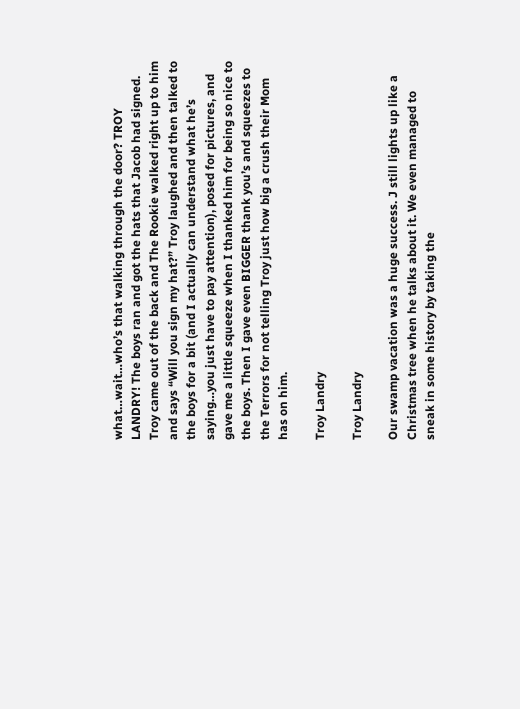what…wait…who’s that walking through the door? TROY LANDRY! The boys ran and got the hats that Jacob had signed. Troy came out of the back and The Rookie walked right up to him and says “Will you sign my hat?” Troy laughed and then talked to the boys for a bit (and I actually can understand what he’s saying…you just have to pay attention), posed for pictures, and gave me a little squeeze when I thanked him for being so nice to the boys. Then I gave even BIGGER thank you’s and squeezes to the Terrors for not telling Troy just how big a crush their Mom has on him.

Troy Landry

Troy Landry

Our swamp vacation was a huge success. J still lights up like a Christmas tree when he talks about it. We even managed to sneak in some history by taking the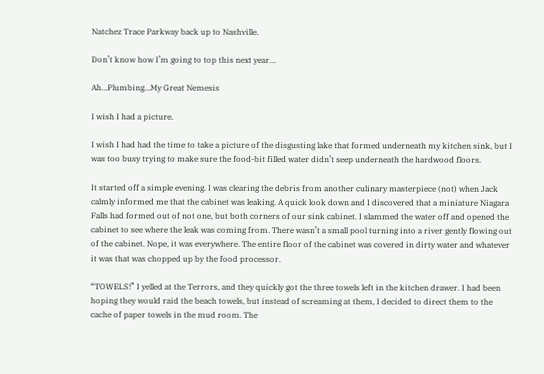Natchez Trace Parkway back up to Nashville.

Don’t know how I’m going to top this next year…

Ah…Plumbing…My Great Nemesis

I wish I had a picture.

I wish I had had the time to take a picture of the disgusting lake that formed underneath my kitchen sink, but I was too busy trying to make sure the food-bit filled water didn’t seep underneath the hardwood floors.

It started off a simple evening. I was clearing the debris from another culinary masterpiece (not) when Jack calmly informed me that the cabinet was leaking. A quick look down and I discovered that a miniature Niagara Falls had formed out of not one, but both corners of our sink cabinet. I slammed the water off and opened the cabinet to see where the leak was coming from. There wasn’t a small pool turning into a river gently flowing out of the cabinet. Nope, it was everywhere. The entire floor of the cabinet was covered in dirty water and whatever it was that was chopped up by the food processor.

“TOWELS!” I yelled at the Terrors, and they quickly got the three towels left in the kitchen drawer. I had been hoping they would raid the beach towels, but instead of screaming at them, I decided to direct them to the cache of paper towels in the mud room. The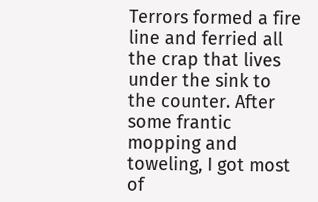Terrors formed a fire line and ferried all the crap that lives under the sink to the counter. After some frantic mopping and toweling, I got most of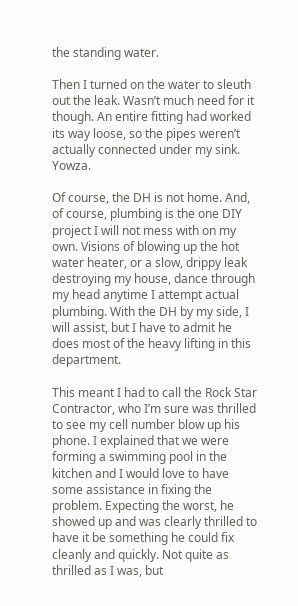the standing water.

Then I turned on the water to sleuth out the leak. Wasn’t much need for it though. An entire fitting had worked its way loose, so the pipes weren’t actually connected under my sink. Yowza.

Of course, the DH is not home. And, of course, plumbing is the one DIY project I will not mess with on my own. Visions of blowing up the hot water heater, or a slow, drippy leak destroying my house, dance through my head anytime I attempt actual plumbing. With the DH by my side, I will assist, but I have to admit he does most of the heavy lifting in this department.

This meant I had to call the Rock Star Contractor, who I’m sure was thrilled to see my cell number blow up his phone. I explained that we were forming a swimming pool in the kitchen and I would love to have some assistance in fixing the problem. Expecting the worst, he showed up and was clearly thrilled to have it be something he could fix cleanly and quickly. Not quite as thrilled as I was, but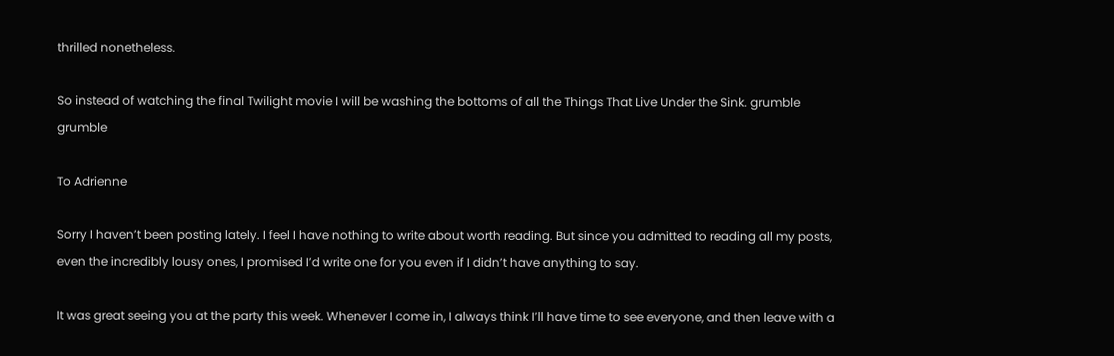thrilled nonetheless.

So instead of watching the final Twilight movie I will be washing the bottoms of all the Things That Live Under the Sink. grumble grumble

To Adrienne

Sorry I haven’t been posting lately. I feel I have nothing to write about worth reading. But since you admitted to reading all my posts, even the incredibly lousy ones, I promised I’d write one for you even if I didn’t have anything to say.

It was great seeing you at the party this week. Whenever I come in, I always think I’ll have time to see everyone, and then leave with a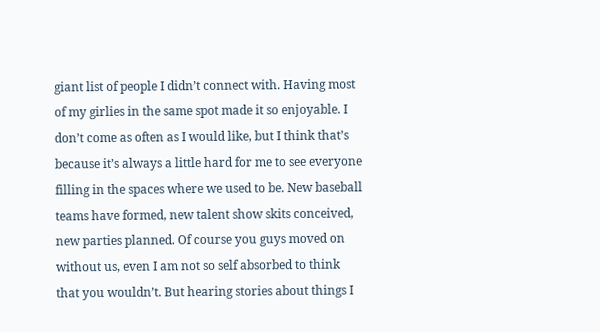giant list of people I didn’t connect with. Having most of my girlies in the same spot made it so enjoyable. I don’t come as often as I would like, but I think that’s because it’s always a little hard for me to see everyone filling in the spaces where we used to be. New baseball teams have formed, new talent show skits conceived, new parties planned. Of course you guys moved on without us, even I am not so self absorbed to think that you wouldn’t. But hearing stories about things I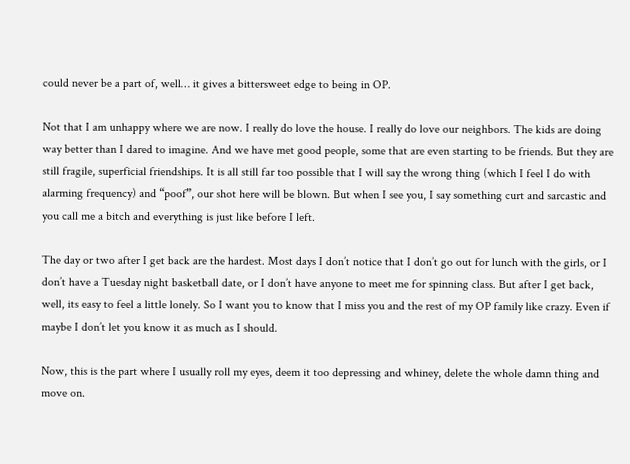could never be a part of, well… it gives a bittersweet edge to being in OP.

Not that I am unhappy where we are now. I really do love the house. I really do love our neighbors. The kids are doing way better than I dared to imagine. And we have met good people, some that are even starting to be friends. But they are still fragile, superficial friendships. It is all still far too possible that I will say the wrong thing (which I feel I do with alarming frequency) and “poof”, our shot here will be blown. But when I see you, I say something curt and sarcastic and you call me a bitch and everything is just like before I left.

The day or two after I get back are the hardest. Most days I don’t notice that I don’t go out for lunch with the girls, or I don’t have a Tuesday night basketball date, or I don’t have anyone to meet me for spinning class. But after I get back, well, its easy to feel a little lonely. So I want you to know that I miss you and the rest of my OP family like crazy. Even if maybe I don’t let you know it as much as I should.

Now, this is the part where I usually roll my eyes, deem it too depressing and whiney, delete the whole damn thing and move on.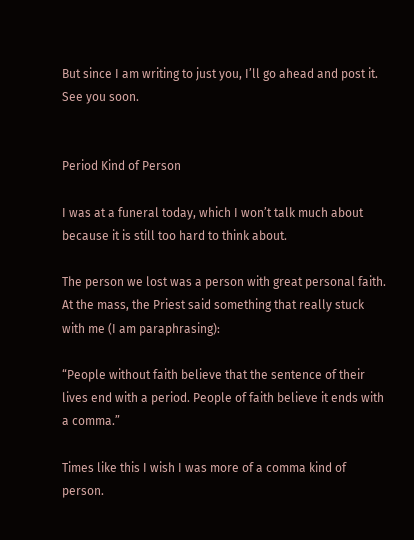But since I am writing to just you, I’ll go ahead and post it. See you soon.


Period Kind of Person

I was at a funeral today, which I won’t talk much about because it is still too hard to think about.

The person we lost was a person with great personal faith. At the mass, the Priest said something that really stuck with me (I am paraphrasing):

“People without faith believe that the sentence of their lives end with a period. People of faith believe it ends with a comma.”

Times like this I wish I was more of a comma kind of person.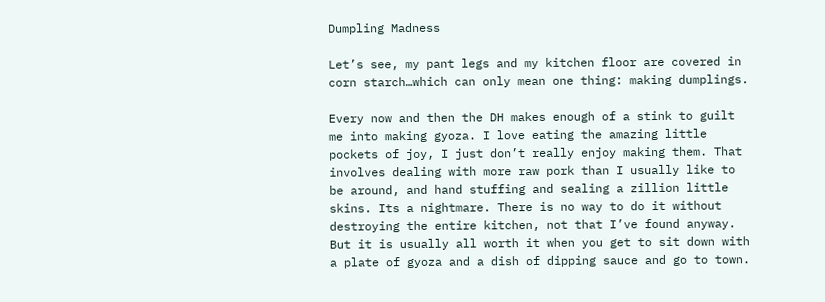Dumpling Madness

Let’s see, my pant legs and my kitchen floor are covered in corn starch…which can only mean one thing: making dumplings.

Every now and then the DH makes enough of a stink to guilt me into making gyoza. I love eating the amazing little pockets of joy, I just don’t really enjoy making them. That involves dealing with more raw pork than I usually like to be around, and hand stuffing and sealing a zillion little skins. Its a nightmare. There is no way to do it without destroying the entire kitchen, not that I’ve found anyway. But it is usually all worth it when you get to sit down with a plate of gyoza and a dish of dipping sauce and go to town.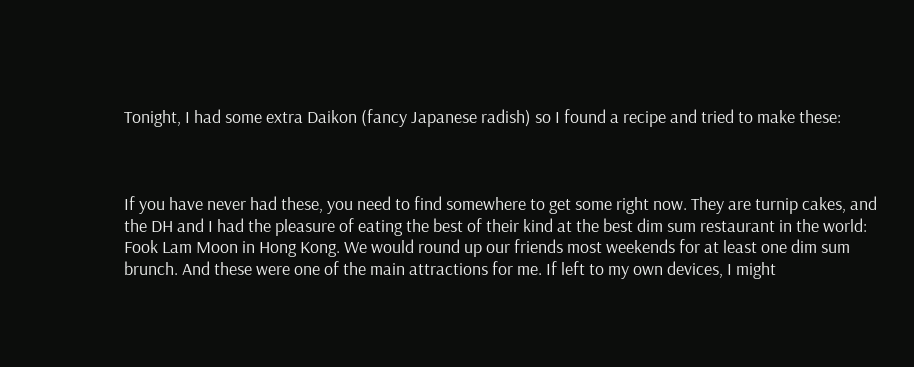Tonight, I had some extra Daikon (fancy Japanese radish) so I found a recipe and tried to make these:



If you have never had these, you need to find somewhere to get some right now. They are turnip cakes, and the DH and I had the pleasure of eating the best of their kind at the best dim sum restaurant in the world: Fook Lam Moon in Hong Kong. We would round up our friends most weekends for at least one dim sum brunch. And these were one of the main attractions for me. If left to my own devices, I might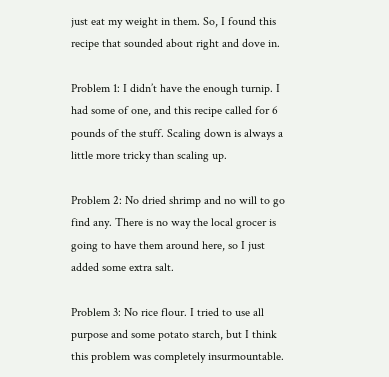just eat my weight in them. So, I found this recipe that sounded about right and dove in.

Problem 1: I didn’t have the enough turnip. I had some of one, and this recipe called for 6 pounds of the stuff. Scaling down is always a little more tricky than scaling up.

Problem 2: No dried shrimp and no will to go find any. There is no way the local grocer is going to have them around here, so I just added some extra salt.

Problem 3: No rice flour. I tried to use all purpose and some potato starch, but I think this problem was completely insurmountable.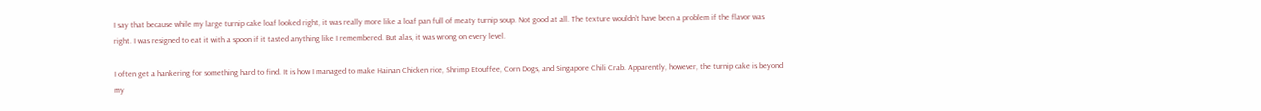I say that because while my large turnip cake loaf looked right, it was really more like a loaf pan full of meaty turnip soup. Not good at all. The texture wouldn’t have been a problem if the flavor was right. I was resigned to eat it with a spoon if it tasted anything like I remembered. But alas, it was wrong on every level.

I often get a hankering for something hard to find. It is how I managed to make Hainan Chicken rice, Shrimp Etouffee, Corn Dogs, and Singapore Chili Crab. Apparently, however, the turnip cake is beyond my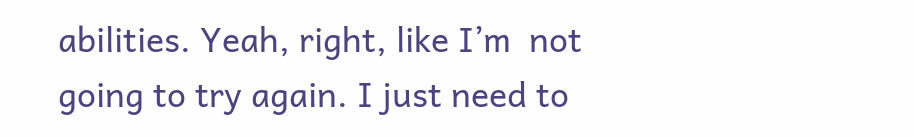abilities. Yeah, right, like I’m  not going to try again. I just need to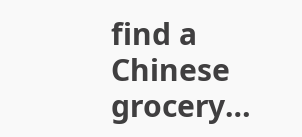find a Chinese grocery…